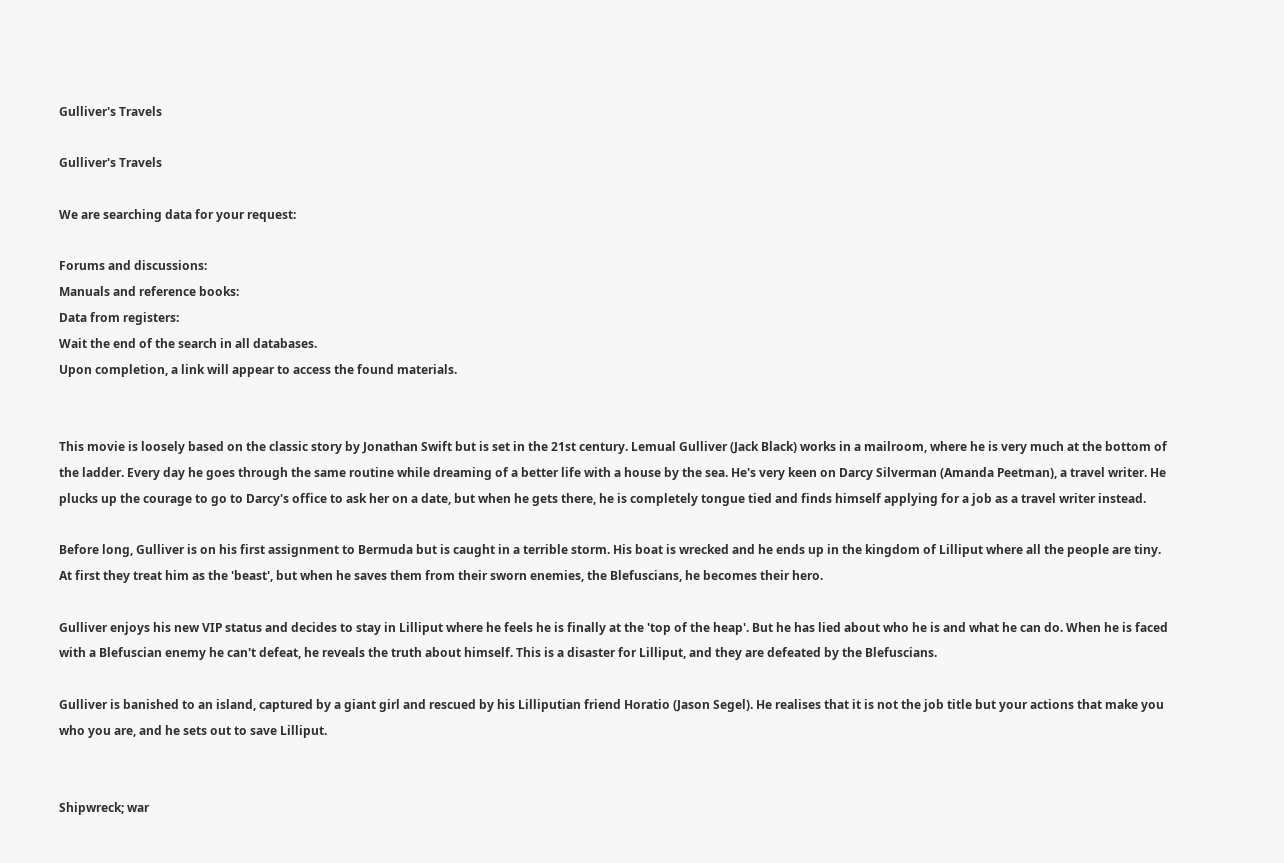Gulliver's Travels

Gulliver's Travels

We are searching data for your request:

Forums and discussions:
Manuals and reference books:
Data from registers:
Wait the end of the search in all databases.
Upon completion, a link will appear to access the found materials.


This movie is loosely based on the classic story by Jonathan Swift but is set in the 21st century. Lemual Gulliver (Jack Black) works in a mailroom, where he is very much at the bottom of the ladder. Every day he goes through the same routine while dreaming of a better life with a house by the sea. He's very keen on Darcy Silverman (Amanda Peetman), a travel writer. He plucks up the courage to go to Darcy's office to ask her on a date, but when he gets there, he is completely tongue tied and finds himself applying for a job as a travel writer instead.

Before long, Gulliver is on his first assignment to Bermuda but is caught in a terrible storm. His boat is wrecked and he ends up in the kingdom of Lilliput where all the people are tiny. At first they treat him as the 'beast', but when he saves them from their sworn enemies, the Blefuscians, he becomes their hero.

Gulliver enjoys his new VIP status and decides to stay in Lilliput where he feels he is finally at the 'top of the heap'. But he has lied about who he is and what he can do. When he is faced with a Blefuscian enemy he can't defeat, he reveals the truth about himself. This is a disaster for Lilliput, and they are defeated by the Blefuscians.

Gulliver is banished to an island, captured by a giant girl and rescued by his Lilliputian friend Horatio (Jason Segel). He realises that it is not the job title but your actions that make you who you are, and he sets out to save Lilliput.


Shipwreck; war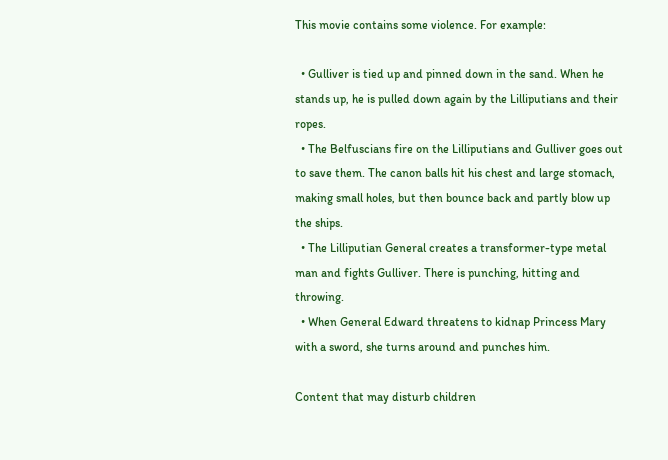This movie contains some violence. For example:

  • Gulliver is tied up and pinned down in the sand. When he stands up, he is pulled down again by the Lilliputians and their ropes.
  • The Belfuscians fire on the Lilliputians and Gulliver goes out to save them. The canon balls hit his chest and large stomach, making small holes, but then bounce back and partly blow up the ships.
  • The Lilliputian General creates a transformer-type metal man and fights Gulliver. There is punching, hitting and throwing.
  • When General Edward threatens to kidnap Princess Mary with a sword, she turns around and punches him.

Content that may disturb children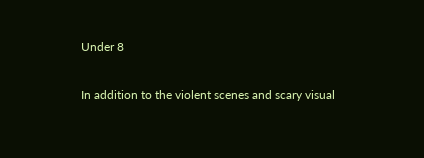Under 8

In addition to the violent scenes and scary visual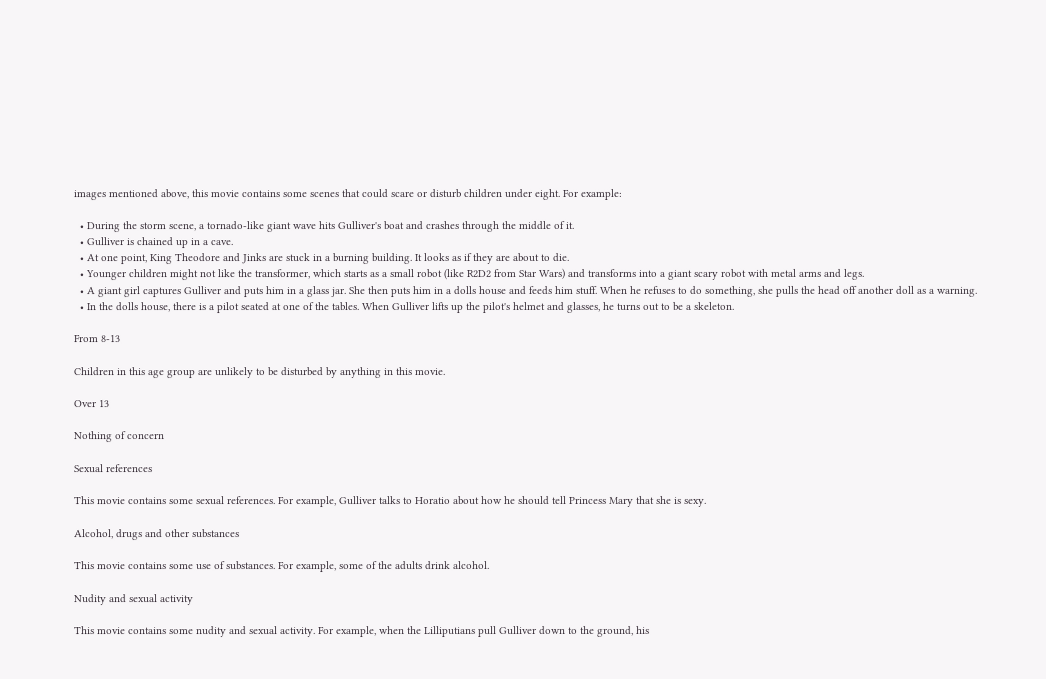images mentioned above, this movie contains some scenes that could scare or disturb children under eight. For example:

  • During the storm scene, a tornado-like giant wave hits Gulliver's boat and crashes through the middle of it.
  • Gulliver is chained up in a cave.
  • At one point, King Theodore and Jinks are stuck in a burning building. It looks as if they are about to die.
  • Younger children might not like the transformer, which starts as a small robot (like R2D2 from Star Wars) and transforms into a giant scary robot with metal arms and legs.
  • A giant girl captures Gulliver and puts him in a glass jar. She then puts him in a dolls house and feeds him stuff. When he refuses to do something, she pulls the head off another doll as a warning.
  • In the dolls house, there is a pilot seated at one of the tables. When Gulliver lifts up the pilot's helmet and glasses, he turns out to be a skeleton.

From 8-13

Children in this age group are unlikely to be disturbed by anything in this movie.

Over 13

Nothing of concern

Sexual references

This movie contains some sexual references. For example, Gulliver talks to Horatio about how he should tell Princess Mary that she is sexy.

Alcohol, drugs and other substances

This movie contains some use of substances. For example, some of the adults drink alcohol.

Nudity and sexual activity

This movie contains some nudity and sexual activity. For example, when the Lilliputians pull Gulliver down to the ground, his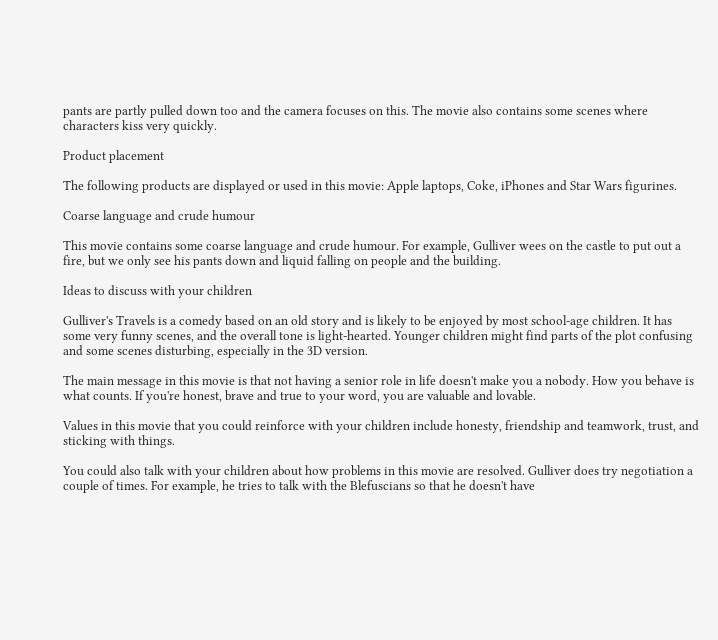pants are partly pulled down too and the camera focuses on this. The movie also contains some scenes where characters kiss very quickly.

Product placement

The following products are displayed or used in this movie: Apple laptops, Coke, iPhones and Star Wars figurines.

Coarse language and crude humour

This movie contains some coarse language and crude humour. For example, Gulliver wees on the castle to put out a fire, but we only see his pants down and liquid falling on people and the building.

Ideas to discuss with your children

Gulliver's Travels is a comedy based on an old story and is likely to be enjoyed by most school-age children. It has some very funny scenes, and the overall tone is light-hearted. Younger children might find parts of the plot confusing and some scenes disturbing, especially in the 3D version.

The main message in this movie is that not having a senior role in life doesn't make you a nobody. How you behave is what counts. If you're honest, brave and true to your word, you are valuable and lovable.

Values in this movie that you could reinforce with your children include honesty, friendship and teamwork, trust, and sticking with things.

You could also talk with your children about how problems in this movie are resolved. Gulliver does try negotiation a couple of times. For example, he tries to talk with the Blefuscians so that he doesn't have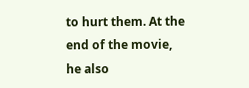to hurt them. At the end of the movie, he also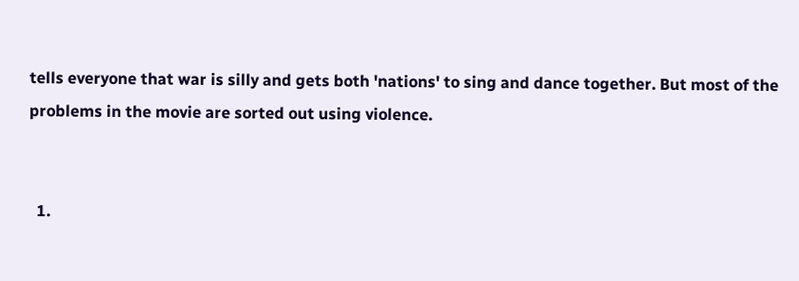tells everyone that war is silly and gets both 'nations' to sing and dance together. But most of the problems in the movie are sorted out using violence.


  1.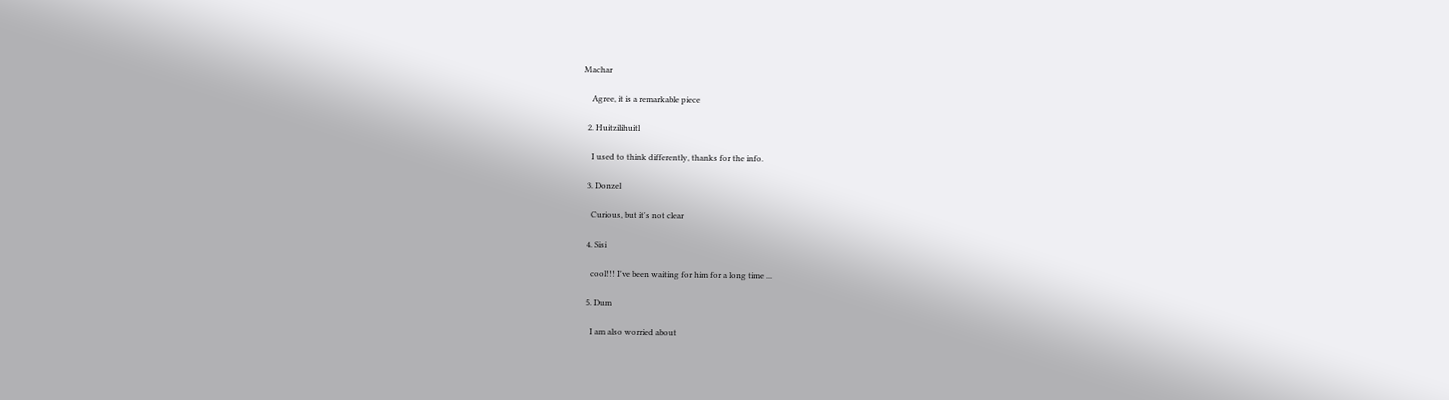Machar

    Agree, it is a remarkable piece

  2. Huitzilihuitl

    I used to think differently, thanks for the info.

  3. Donzel

    Curious, but it's not clear

  4. Sisi

    cool!!! I've been waiting for him for a long time ...

  5. Dum

    I am also worried about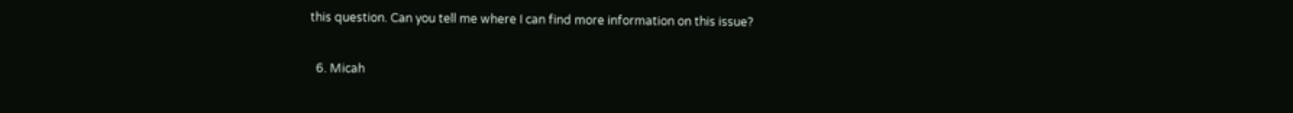this question. Can you tell me where I can find more information on this issue?

  6. Micah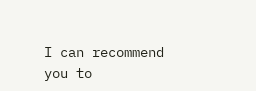I can recommend you to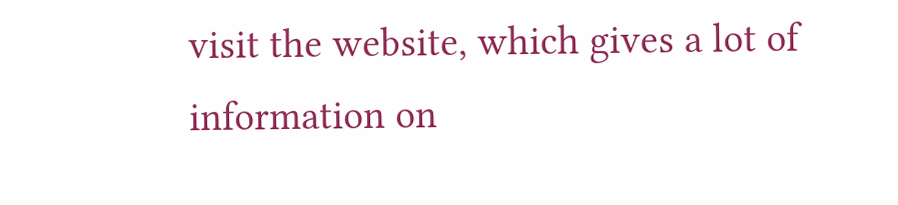visit the website, which gives a lot of information on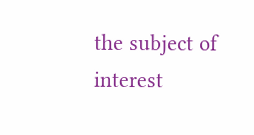the subject of interest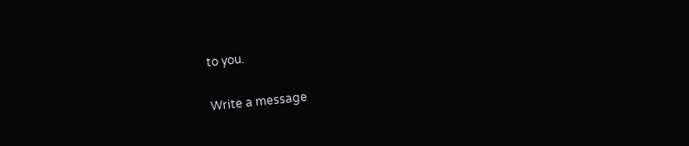to you.

Write a message